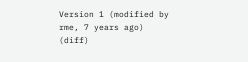Version 1 (modified by rme, 7 years ago) (diff)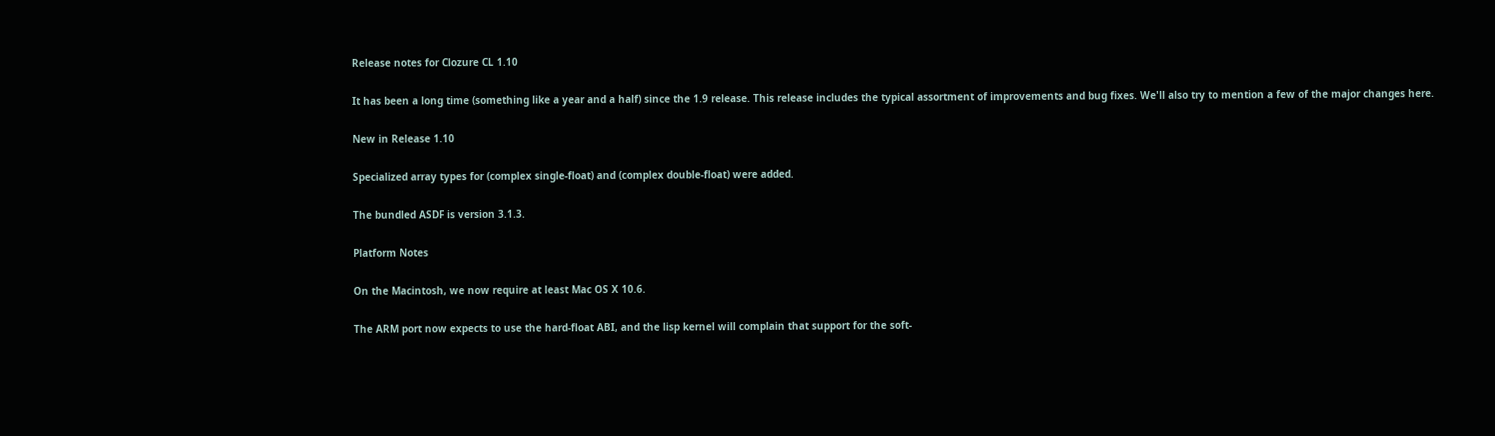Release notes for Clozure CL 1.10

It has been a long time (something like a year and a half) since the 1.9 release. This release includes the typical assortment of improvements and bug fixes. We'll also try to mention a few of the major changes here.

New in Release 1.10

Specialized array types for (complex single-float) and (complex double-float) were added.

The bundled ASDF is version 3.1.3.

Platform Notes

On the Macintosh, we now require at least Mac OS X 10.6.

The ARM port now expects to use the hard-float ABI, and the lisp kernel will complain that support for the soft-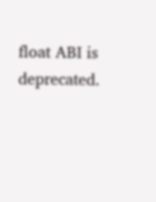float ABI is deprecated.